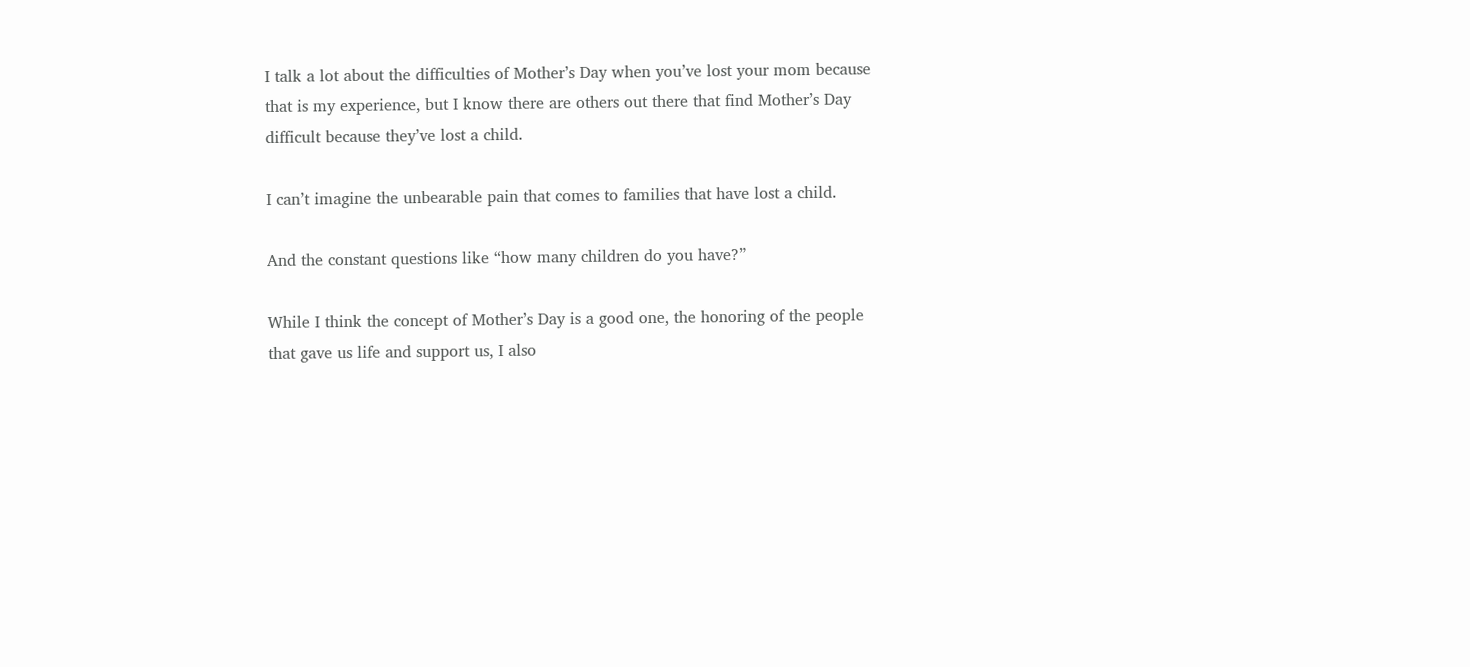I talk a lot about the difficulties of Mother’s Day when you’ve lost your mom because that is my experience, but I know there are others out there that find Mother’s Day difficult because they’ve lost a child.

I can’t imagine the unbearable pain that comes to families that have lost a child.

And the constant questions like “how many children do you have?”

While I think the concept of Mother’s Day is a good one, the honoring of the people that gave us life and support us, I also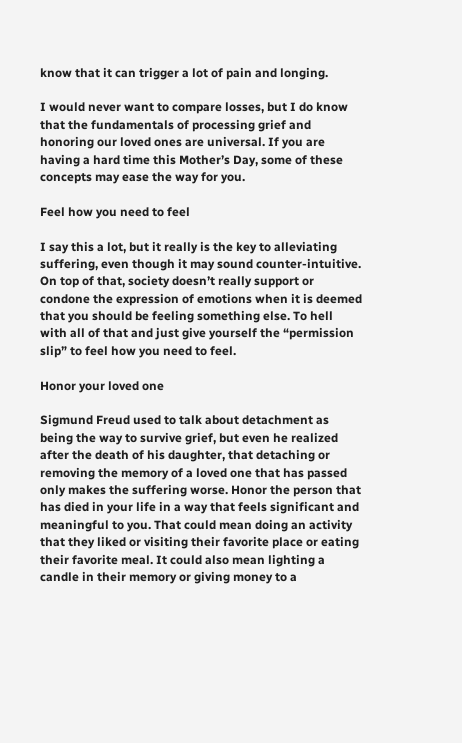know that it can trigger a lot of pain and longing.

I would never want to compare losses, but I do know that the fundamentals of processing grief and honoring our loved ones are universal. If you are having a hard time this Mother’s Day, some of these concepts may ease the way for you.

Feel how you need to feel

I say this a lot, but it really is the key to alleviating suffering, even though it may sound counter-intuitive. On top of that, society doesn’t really support or condone the expression of emotions when it is deemed that you should be feeling something else. To hell with all of that and just give yourself the “permission slip” to feel how you need to feel.

Honor your loved one

Sigmund Freud used to talk about detachment as being the way to survive grief, but even he realized after the death of his daughter, that detaching or removing the memory of a loved one that has passed only makes the suffering worse. Honor the person that has died in your life in a way that feels significant and meaningful to you. That could mean doing an activity that they liked or visiting their favorite place or eating their favorite meal. It could also mean lighting a candle in their memory or giving money to a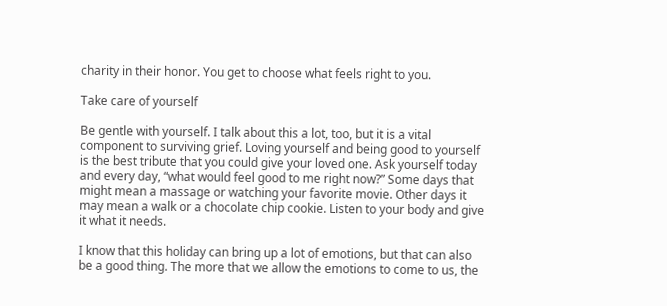charity in their honor. You get to choose what feels right to you.

Take care of yourself

Be gentle with yourself. I talk about this a lot, too, but it is a vital component to surviving grief. Loving yourself and being good to yourself is the best tribute that you could give your loved one. Ask yourself today and every day, “what would feel good to me right now?” Some days that might mean a massage or watching your favorite movie. Other days it may mean a walk or a chocolate chip cookie. Listen to your body and give it what it needs.

I know that this holiday can bring up a lot of emotions, but that can also be a good thing. The more that we allow the emotions to come to us, the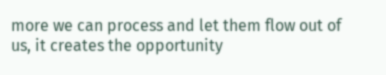more we can process and let them flow out of us, it creates the opportunity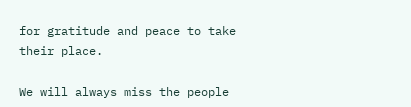for gratitude and peace to take their place.

We will always miss the people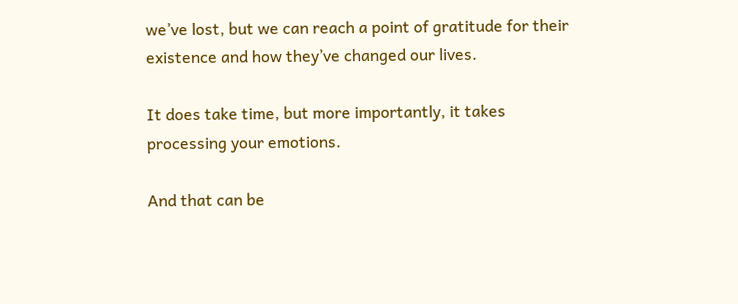we’ve lost, but we can reach a point of gratitude for their existence and how they’ve changed our lives.

It does take time, but more importantly, it takes processing your emotions.

And that can be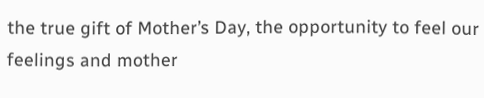the true gift of Mother’s Day, the opportunity to feel our feelings and mother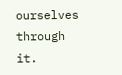ourselves through it.